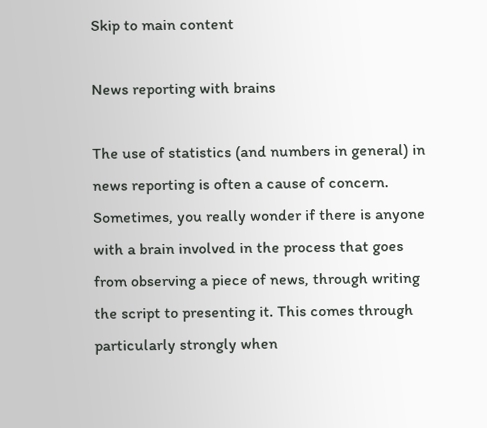Skip to main content

News reporting with brains

The use of statistics (and numbers in general) in news reporting is often a cause of concern. Sometimes, you really wonder if there is anyone with a brain involved in the process that goes from observing a piece of news, through writing the script to presenting it. This comes through particularly strongly when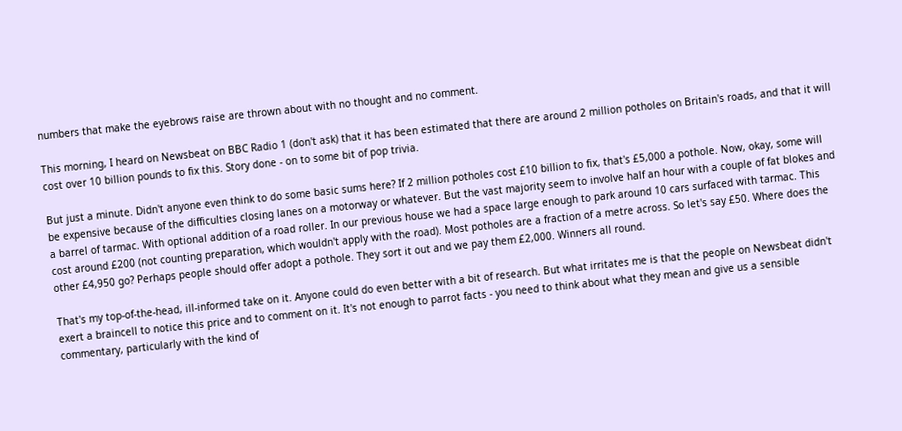numbers that make the eyebrows raise are thrown about with no thought and no comment.

This morning, I heard on Newsbeat on BBC Radio 1 (don't ask) that it has been estimated that there are around 2 million potholes on Britain's roads, and that it will cost over 10 billion pounds to fix this. Story done - on to some bit of pop trivia.

But just a minute. Didn't anyone even think to do some basic sums here? If 2 million potholes cost £10 billion to fix, that's £5,000 a pothole. Now, okay, some will be expensive because of the difficulties closing lanes on a motorway or whatever. But the vast majority seem to involve half an hour with a couple of fat blokes and a barrel of tarmac. With optional addition of a road roller. In our previous house we had a space large enough to park around 10 cars surfaced with tarmac. This cost around £200 (not counting preparation, which wouldn't apply with the road). Most potholes are a fraction of a metre across. So let's say £50. Where does the other £4,950 go? Perhaps people should offer adopt a pothole. They sort it out and we pay them £2,000. Winners all round.

That's my top-of-the-head, ill-informed take on it. Anyone could do even better with a bit of research. But what irritates me is that the people on Newsbeat didn't exert a braincell to notice this price and to comment on it. It's not enough to parrot facts - you need to think about what they mean and give us a sensible commentary, particularly with the kind of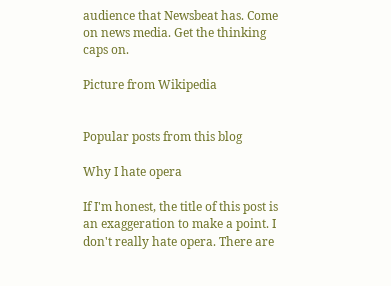audience that Newsbeat has. Come on news media. Get the thinking caps on.

Picture from Wikipedia


Popular posts from this blog

Why I hate opera

If I'm honest, the title of this post is an exaggeration to make a point. I don't really hate opera. There are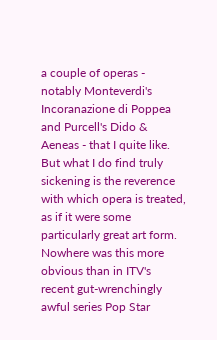a couple of operas - notably Monteverdi's Incoranazione di Poppea and Purcell's Dido & Aeneas - that I quite like. But what I do find truly sickening is the reverence with which opera is treated, as if it were some particularly great art form. Nowhere was this more obvious than in ITV's recent gut-wrenchingly awful series Pop Star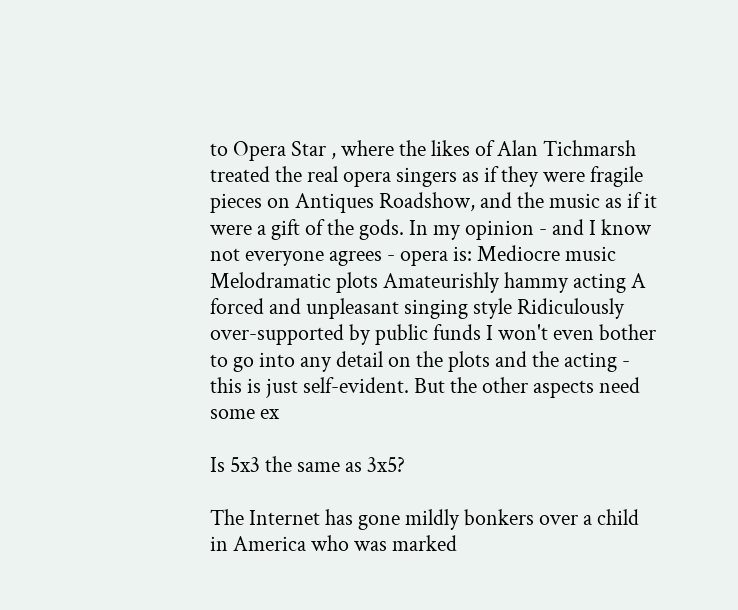to Opera Star , where the likes of Alan Tichmarsh treated the real opera singers as if they were fragile pieces on Antiques Roadshow, and the music as if it were a gift of the gods. In my opinion - and I know not everyone agrees - opera is: Mediocre music Melodramatic plots Amateurishly hammy acting A forced and unpleasant singing style Ridiculously over-supported by public funds I won't even bother to go into any detail on the plots and the acting - this is just self-evident. But the other aspects need some ex

Is 5x3 the same as 3x5?

The Internet has gone mildly bonkers over a child in America who was marked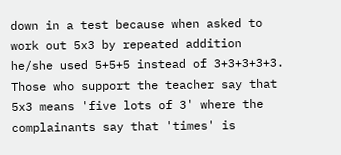down in a test because when asked to work out 5x3 by repeated addition he/she used 5+5+5 instead of 3+3+3+3+3. Those who support the teacher say that 5x3 means 'five lots of 3' where the complainants say that 'times' is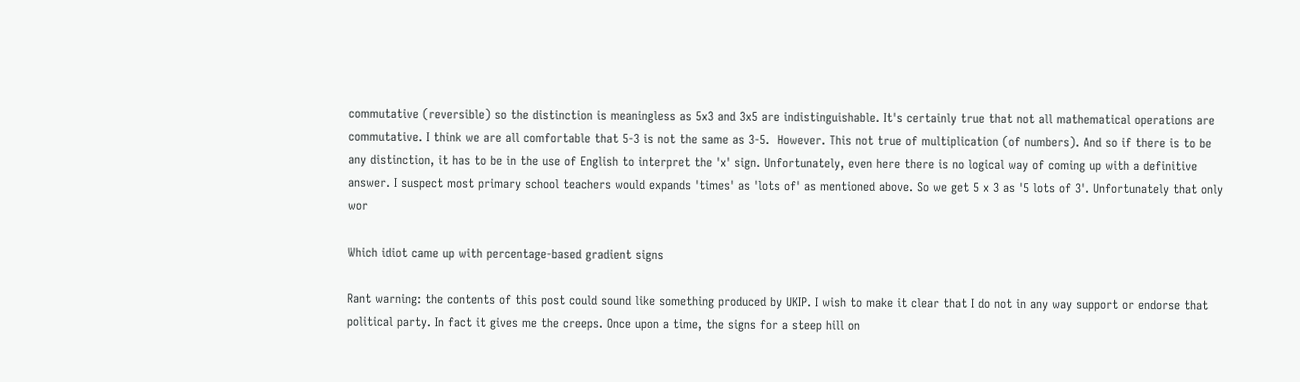commutative (reversible) so the distinction is meaningless as 5x3 and 3x5 are indistinguishable. It's certainly true that not all mathematical operations are commutative. I think we are all comfortable that 5-3 is not the same as 3-5.  However. This not true of multiplication (of numbers). And so if there is to be any distinction, it has to be in the use of English to interpret the 'x' sign. Unfortunately, even here there is no logical way of coming up with a definitive answer. I suspect most primary school teachers would expands 'times' as 'lots of' as mentioned above. So we get 5 x 3 as '5 lots of 3'. Unfortunately that only wor

Which idiot came up with percentage-based gradient signs

Rant warning: the contents of this post could sound like something produced by UKIP. I wish to make it clear that I do not in any way support or endorse that political party. In fact it gives me the creeps. Once upon a time, the signs for a steep hill on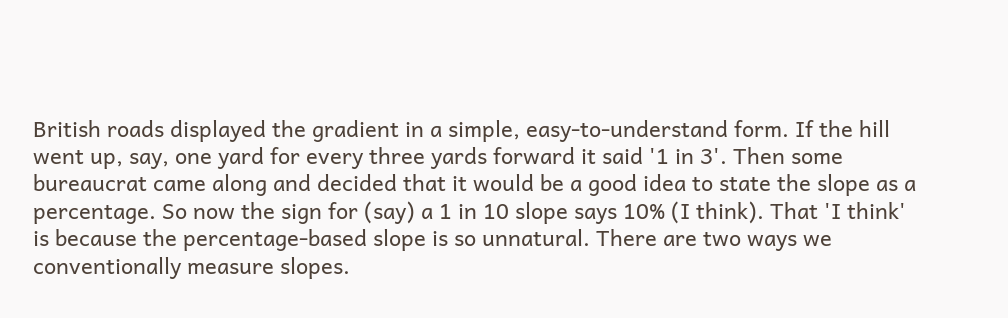British roads displayed the gradient in a simple, easy-to-understand form. If the hill went up, say, one yard for every three yards forward it said '1 in 3'. Then some bureaucrat came along and decided that it would be a good idea to state the slope as a percentage. So now the sign for (say) a 1 in 10 slope says 10% (I think). That 'I think' is because the percentage-based slope is so unnatural. There are two ways we conventionally measure slopes.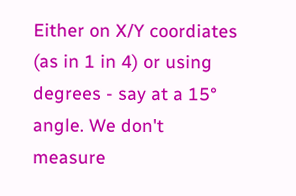Either on X/Y coordiates (as in 1 in 4) or using degrees - say at a 15° angle. We don't measure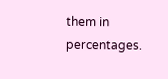them in percentages.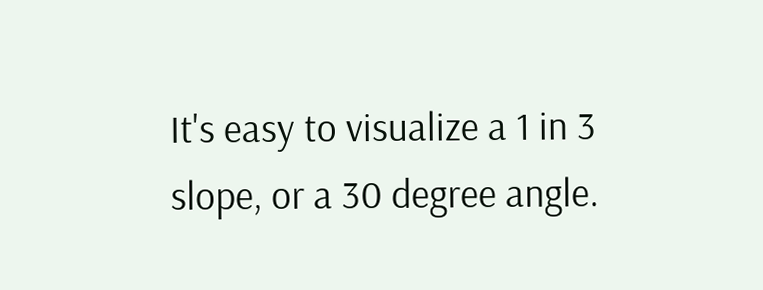It's easy to visualize a 1 in 3 slope, or a 30 degree angle.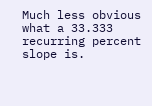Much less obvious what a 33.333 recurring percent slope is.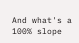And what's a 100% slope